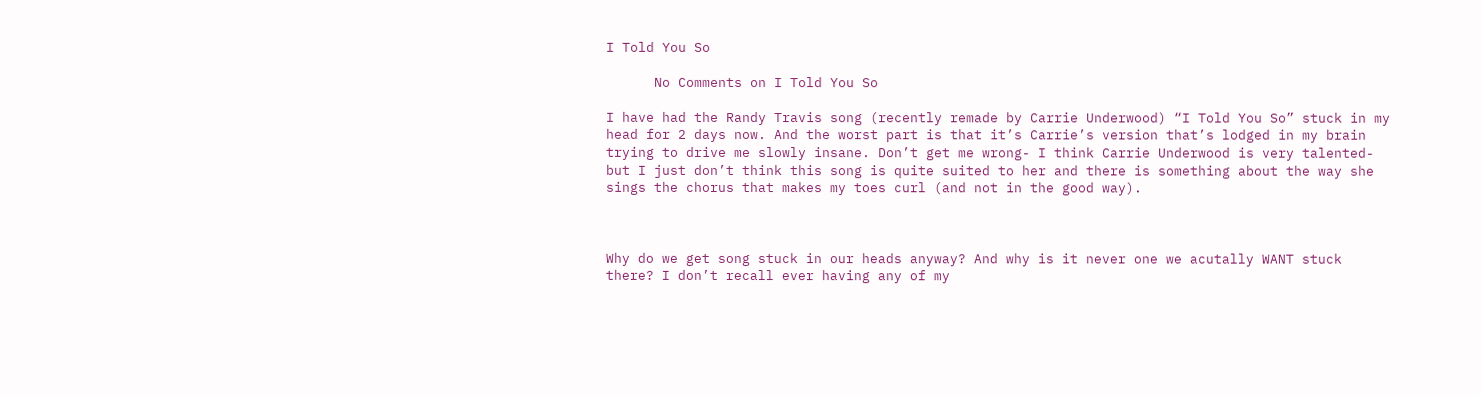I Told You So

      No Comments on I Told You So

I have had the Randy Travis song (recently remade by Carrie Underwood) “I Told You So” stuck in my head for 2 days now. And the worst part is that it’s Carrie’s version that’s lodged in my brain trying to drive me slowly insane. Don’t get me wrong- I think Carrie Underwood is very talented- but I just don’t think this song is quite suited to her and there is something about the way she sings the chorus that makes my toes curl (and not in the good way).



Why do we get song stuck in our heads anyway? And why is it never one we acutally WANT stuck there? I don’t recall ever having any of my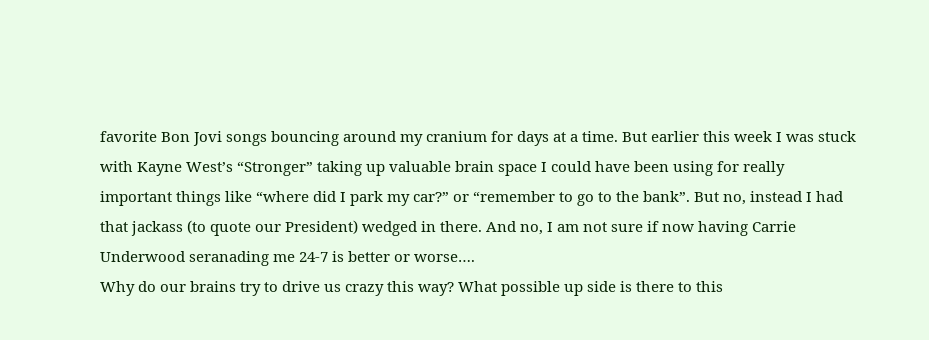favorite Bon Jovi songs bouncing around my cranium for days at a time. But earlier this week I was stuck with Kayne West’s “Stronger” taking up valuable brain space I could have been using for really important things like “where did I park my car?” or “remember to go to the bank”. But no, instead I had that jackass (to quote our President) wedged in there. And no, I am not sure if now having Carrie Underwood seranading me 24-7 is better or worse….
Why do our brains try to drive us crazy this way? What possible up side is there to this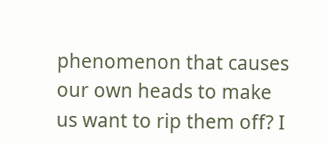phenomenon that causes our own heads to make us want to rip them off? I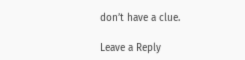don’t have a clue.

Leave a Reply